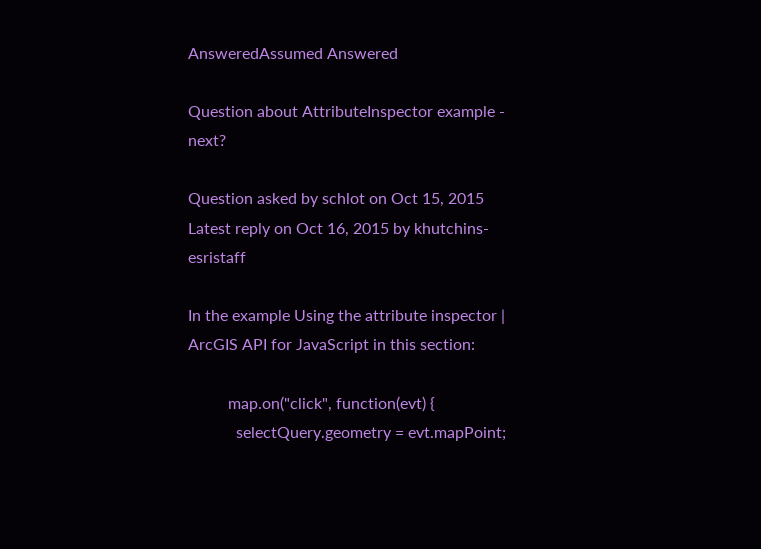AnsweredAssumed Answered

Question about AttributeInspector example - next?

Question asked by schlot on Oct 15, 2015
Latest reply on Oct 16, 2015 by khutchins-esristaff

In the example Using the attribute inspector | ArcGIS API for JavaScript in this section:

          map.on("click", function(evt) {
            selectQuery.geometry = evt.mapPoint;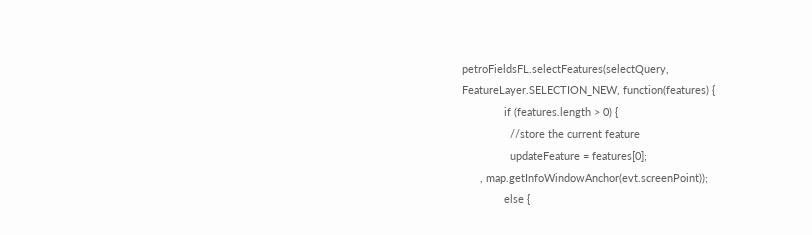petroFieldsFL.selectFeatures(selectQuery, FeatureLayer.SELECTION_NEW, function(features) {
              if (features.length > 0) {
                //store the current feature
                updateFeature = features[0];
      , map.getInfoWindowAnchor(evt.screenPoint));
              else {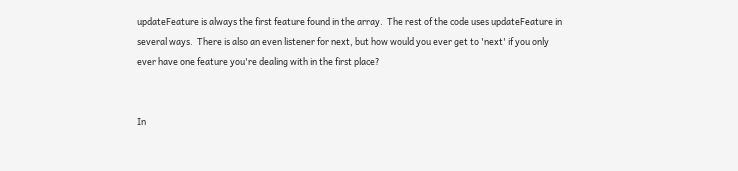updateFeature is always the first feature found in the array.  The rest of the code uses updateFeature in several ways.  There is also an even listener for next, but how would you ever get to 'next' if you only ever have one feature you're dealing with in the first place?


In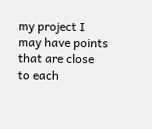my project I may have points that are close to each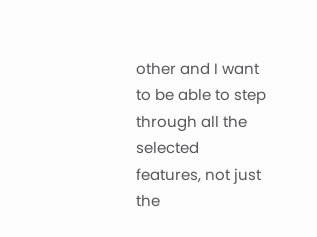other and I want to be able to step through all the selected features, not just the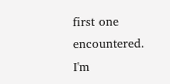first one encountered.  I'm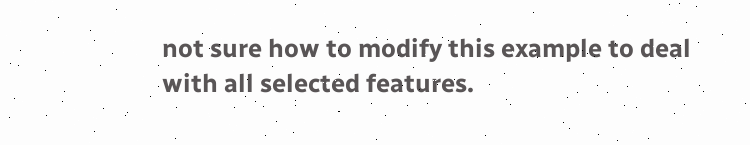not sure how to modify this example to deal with all selected features.